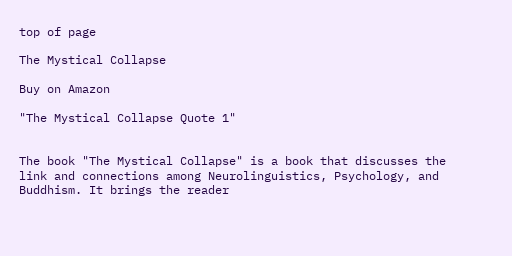top of page

The Mystical Collapse

Buy on Amazon

"The Mystical Collapse Quote 1"


The book "The Mystical Collapse" is a book that discusses the link and connections among Neurolinguistics, Psychology, and Buddhism. It brings the reader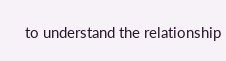to understand the relationship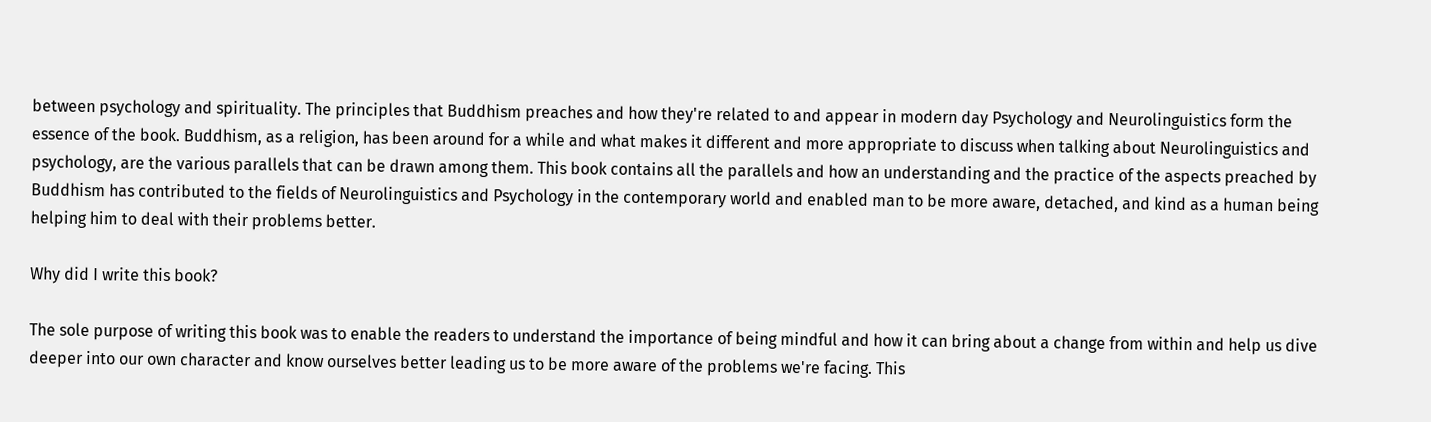between psychology and spirituality. The principles that Buddhism preaches and how they're related to and appear in modern day Psychology and Neurolinguistics form the essence of the book. Buddhism, as a religion, has been around for a while and what makes it different and more appropriate to discuss when talking about Neurolinguistics and psychology, are the various parallels that can be drawn among them. This book contains all the parallels and how an understanding and the practice of the aspects preached by Buddhism has contributed to the fields of Neurolinguistics and Psychology in the contemporary world and enabled man to be more aware, detached, and kind as a human being helping him to deal with their problems better.

Why did I write this book?

The sole purpose of writing this book was to enable the readers to understand the importance of being mindful and how it can bring about a change from within and help us dive deeper into our own character and know ourselves better leading us to be more aware of the problems we're facing. This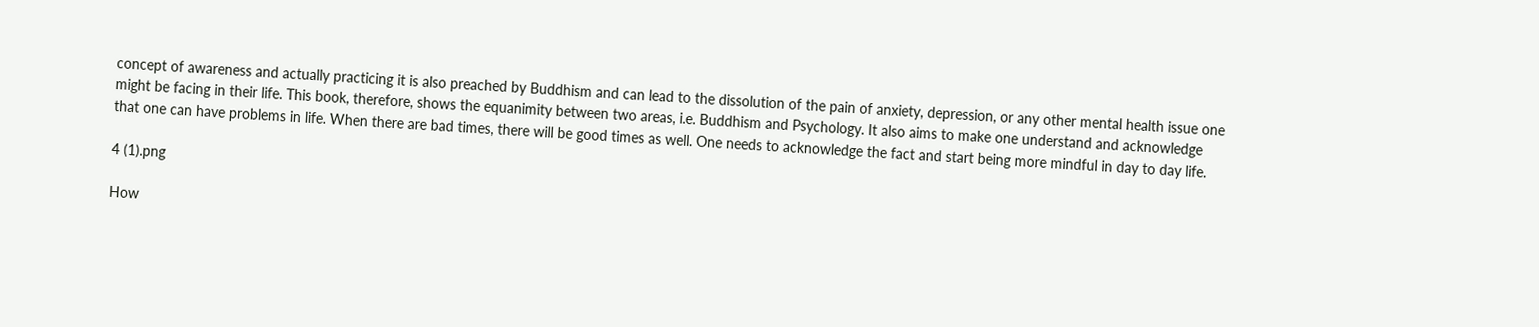concept of awareness and actually practicing it is also preached by Buddhism and can lead to the dissolution of the pain of anxiety, depression, or any other mental health issue one might be facing in their life. This book, therefore, shows the equanimity between two areas, i.e. Buddhism and Psychology. It also aims to make one understand and acknowledge that one can have problems in life. When there are bad times, there will be good times as well. One needs to acknowledge the fact and start being more mindful in day to day life.

4 (1).png

How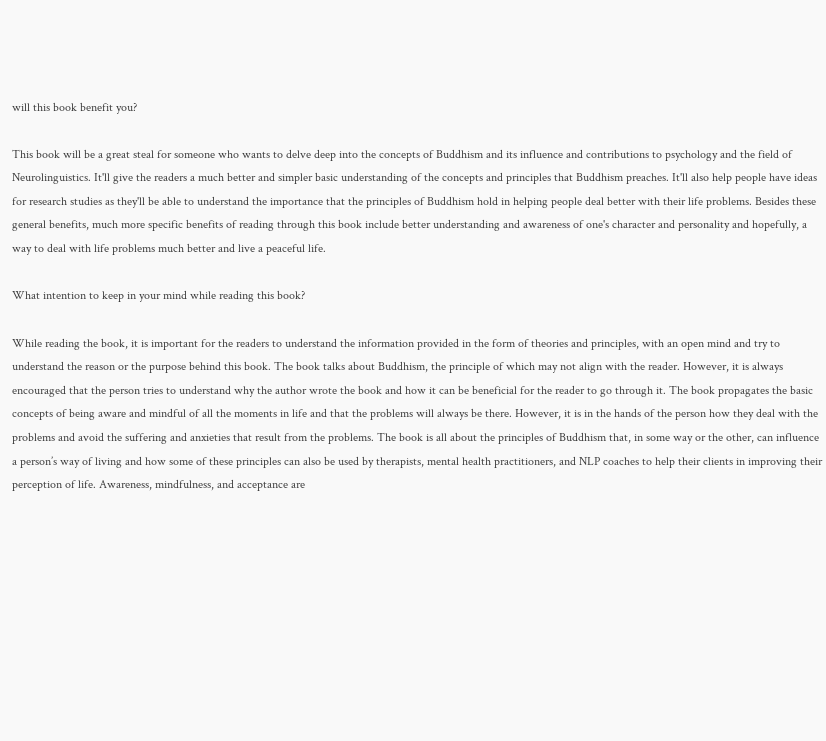will this book benefit you?

This book will be a great steal for someone who wants to delve deep into the concepts of Buddhism and its influence and contributions to psychology and the field of Neurolinguistics. It'll give the readers a much better and simpler basic understanding of the concepts and principles that Buddhism preaches. It'll also help people have ideas for research studies as they'll be able to understand the importance that the principles of Buddhism hold in helping people deal better with their life problems. Besides these general benefits, much more specific benefits of reading through this book include better understanding and awareness of one's character and personality and hopefully, a way to deal with life problems much better and live a peaceful life.

What intention to keep in your mind while reading this book?

While reading the book, it is important for the readers to understand the information provided in the form of theories and principles, with an open mind and try to understand the reason or the purpose behind this book. The book talks about Buddhism, the principle of which may not align with the reader. However, it is always encouraged that the person tries to understand why the author wrote the book and how it can be beneficial for the reader to go through it. The book propagates the basic concepts of being aware and mindful of all the moments in life and that the problems will always be there. However, it is in the hands of the person how they deal with the problems and avoid the suffering and anxieties that result from the problems. The book is all about the principles of Buddhism that, in some way or the other, can influence a person’s way of living and how some of these principles can also be used by therapists, mental health practitioners, and NLP coaches to help their clients in improving their perception of life. Awareness, mindfulness, and acceptance are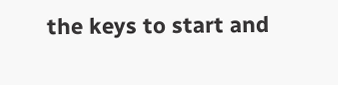the keys to start and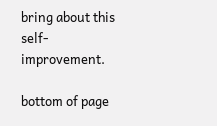bring about this self-improvement.

bottom of page